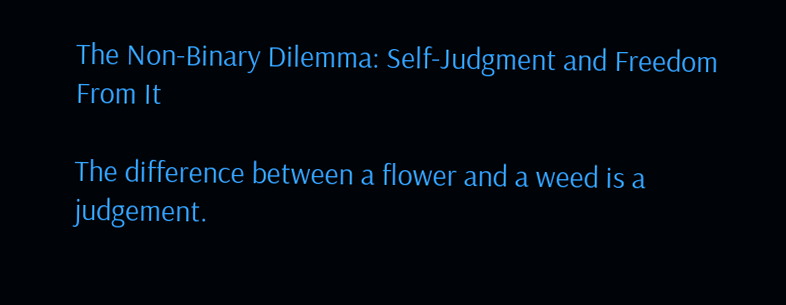The Non-Binary Dilemma: Self-Judgment and Freedom From It

The difference between a flower and a weed is a judgement.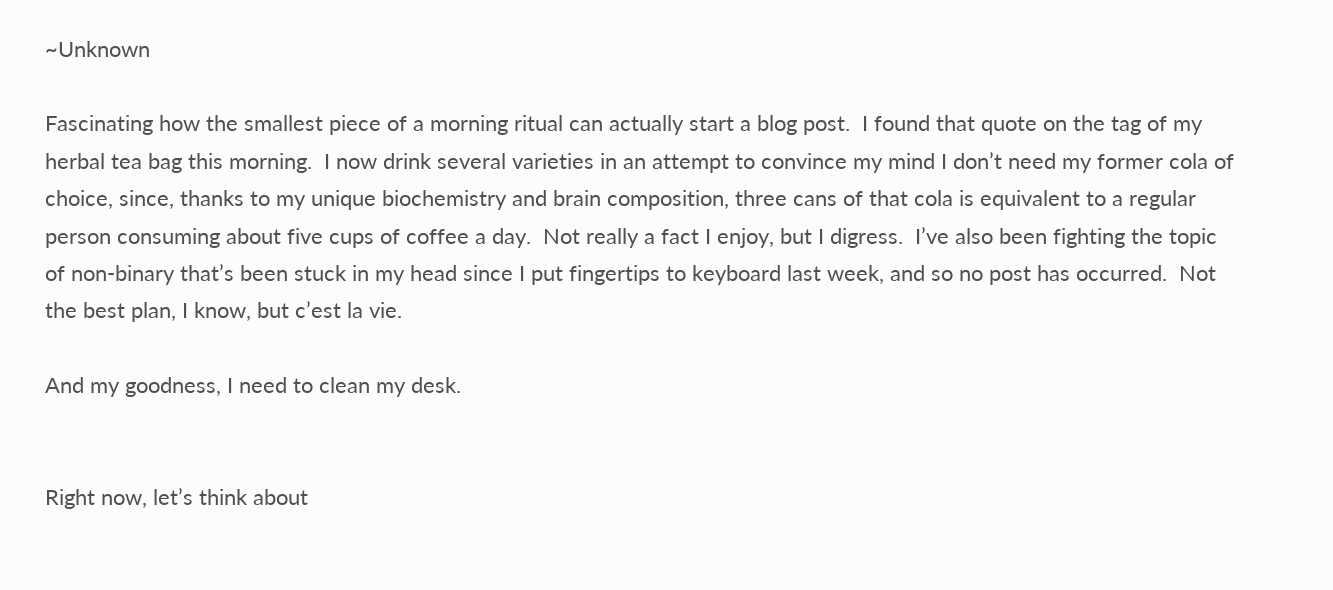~Unknown

Fascinating how the smallest piece of a morning ritual can actually start a blog post.  I found that quote on the tag of my herbal tea bag this morning.  I now drink several varieties in an attempt to convince my mind I don’t need my former cola of choice, since, thanks to my unique biochemistry and brain composition, three cans of that cola is equivalent to a regular person consuming about five cups of coffee a day.  Not really a fact I enjoy, but I digress.  I’ve also been fighting the topic of non-binary that’s been stuck in my head since I put fingertips to keyboard last week, and so no post has occurred.  Not the best plan, I know, but c’est la vie.

And my goodness, I need to clean my desk.


Right now, let’s think about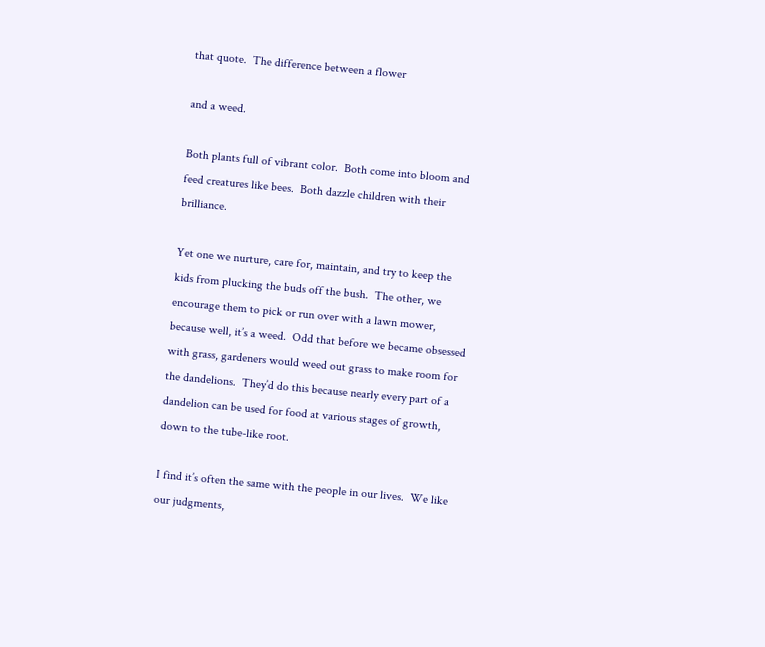that quote.  The difference between a flower

and a weed.

Both plants full of vibrant color.  Both come into bloom and feed creatures like bees.  Both dazzle children with their brilliance.

Yet one we nurture, care for, maintain, and try to keep the kids from plucking the buds off the bush.  The other, we encourage them to pick or run over with a lawn mower, because well, it’s a weed.  Odd that before we became obsessed with grass, gardeners would weed out grass to make room for the dandelions.  They’d do this because nearly every part of a dandelion can be used for food at various stages of growth, down to the tube-like root.

I find it’s often the same with the people in our lives.  We like our judgments,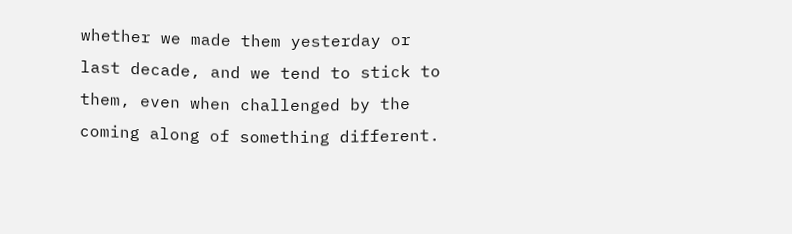whether we made them yesterday or last decade, and we tend to stick to them, even when challenged by the coming along of something different.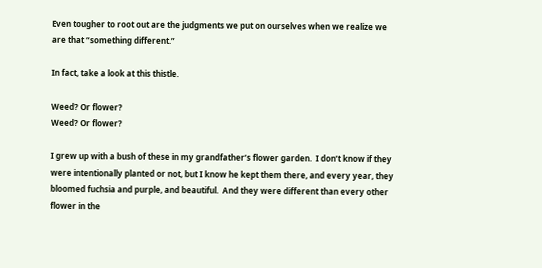Even tougher to root out are the judgments we put on ourselves when we realize we are that “something different.”

In fact, take a look at this thistle.

Weed? Or flower?
Weed? Or flower?

I grew up with a bush of these in my grandfather’s flower garden.  I don’t know if they were intentionally planted or not, but I know he kept them there, and every year, they bloomed fuchsia and purple, and beautiful.  And they were different than every other flower in the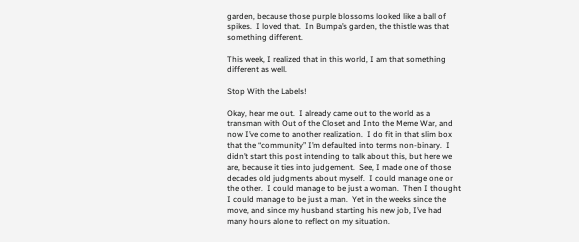garden, because those purple blossoms looked like a ball of spikes.  I loved that.  In Bumpa’s garden, the thistle was that something different.

This week, I realized that in this world, I am that something different as well.

Stop With the Labels!

Okay, hear me out.  I already came out to the world as a transman with Out of the Closet and Into the Meme War, and now I’ve come to another realization.  I do fit in that slim box that the “community” I’m defaulted into terms non-binary.  I didn’t start this post intending to talk about this, but here we are, because it ties into judgement.  See, I made one of those decades old judgments about myself.  I could manage one or the other.  I could manage to be just a woman.  Then I thought I could manage to be just a man.  Yet in the weeks since the move, and since my husband starting his new job, I’ve had many hours alone to reflect on my situation.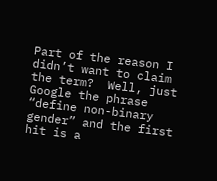Part of the reason I didn’t want to claim the term?  Well, just Google the phrase “define non-binary gender” and the first hit is a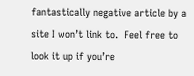fantastically negative article by a site I won’t link to.  Feel free to look it up if you’re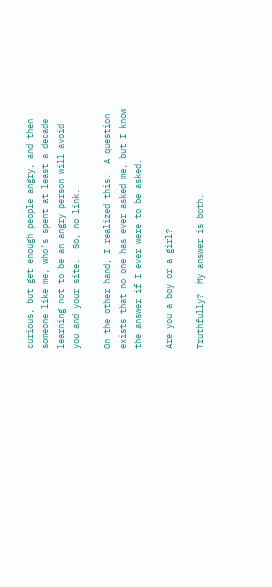curious, but get enough people angry, and then someone like me, who’s spent at least a decade learning not to be an angry person will avoid you and your site.  So, no link.

On the other hand, I realized this.  A question exists that no one has ever asked me, but I know the answer if I ever were to be asked.

Are you a boy or a girl?

Truthfully?  My answer is both.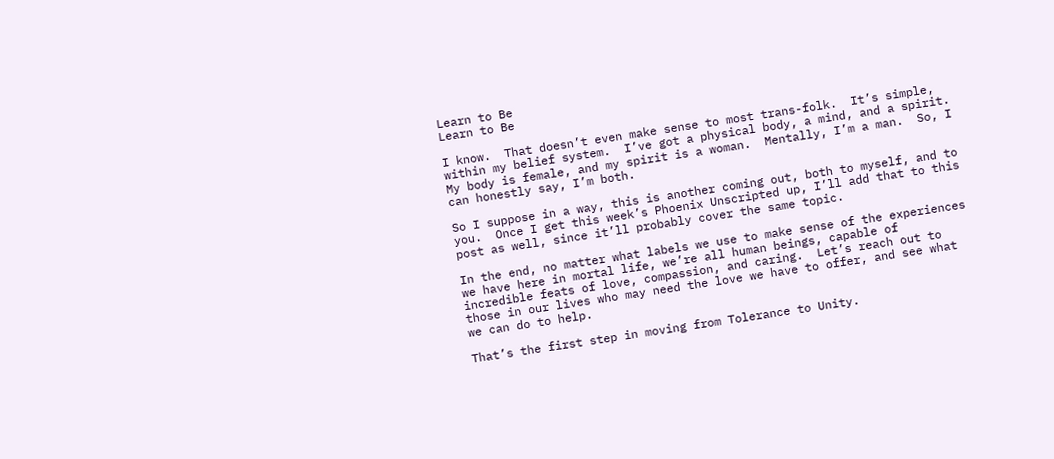Learn to Be
Learn to Be

I know.  That doesn’t even make sense to most trans-folk.  It’s simple, within my belief system.  I’ve got a physical body, a mind, and a spirit.  My body is female, and my spirit is a woman.  Mentally, I’m a man.  So, I can honestly say, I’m both.

So I suppose in a way, this is another coming out, both to myself, and to you.  Once I get this week’s Phoenix Unscripted up, I’ll add that to this post as well, since it’ll probably cover the same topic.

In the end, no matter what labels we use to make sense of the experiences we have here in mortal life, we’re all human beings, capable of incredible feats of love, compassion, and caring.  Let’s reach out to those in our lives who may need the love we have to offer, and see what we can do to help.

That’s the first step in moving from Tolerance to Unity.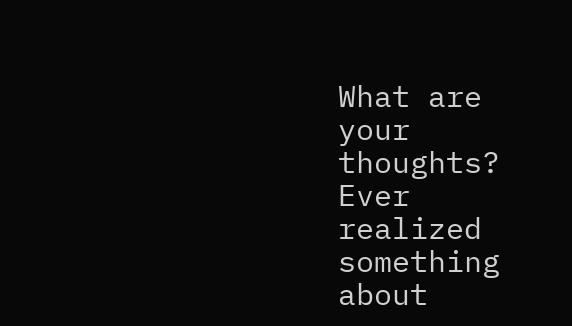What are your thoughts?  Ever realized something about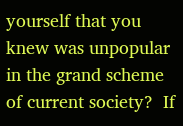yourself that you knew was unpopular in the grand scheme of current society?  If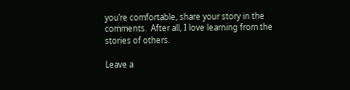you’re comfortable, share your story in the comments.  After all, I love learning from the stories of others.

Leave a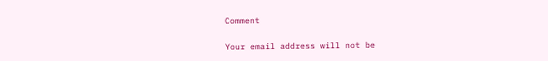Comment

Your email address will not be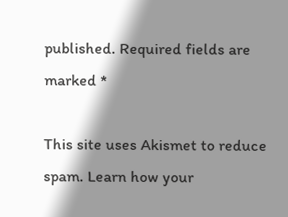published. Required fields are marked *

This site uses Akismet to reduce spam. Learn how your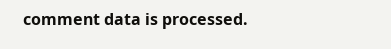comment data is processed.